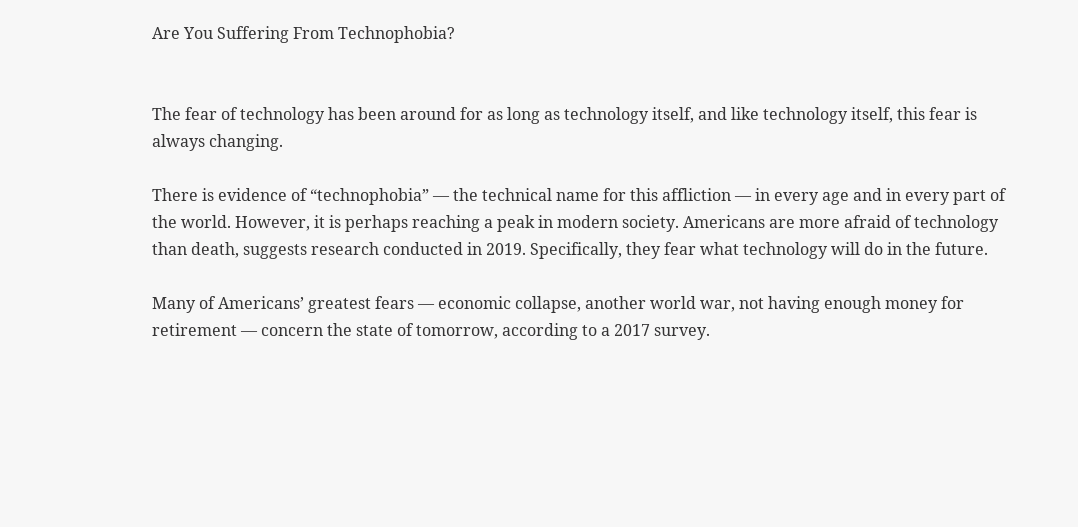Are You Suffering From Technophobia?


The fear of technology has been around for as long as technology itself, and like technology itself, this fear is always changing.

There is evidence of “technophobia” — the technical name for this affliction — in every age and in every part of the world. However, it is perhaps reaching a peak in modern society. Americans are more afraid of technology than death, suggests research conducted in 2019. Specifically, they fear what technology will do in the future.

Many of Americans’ greatest fears — economic collapse, another world war, not having enough money for retirement — concern the state of tomorrow, according to a 2017 survey.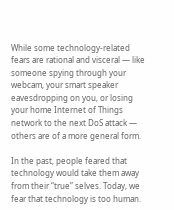While some technology-related fears are rational and visceral — like someone spying through your webcam, your smart speaker eavesdropping on you, or losing your home Internet of Things network to the next DoS attack — others are of a more general form.

In the past, people feared that technology would take them away from their “true” selves. Today, we fear that technology is too human.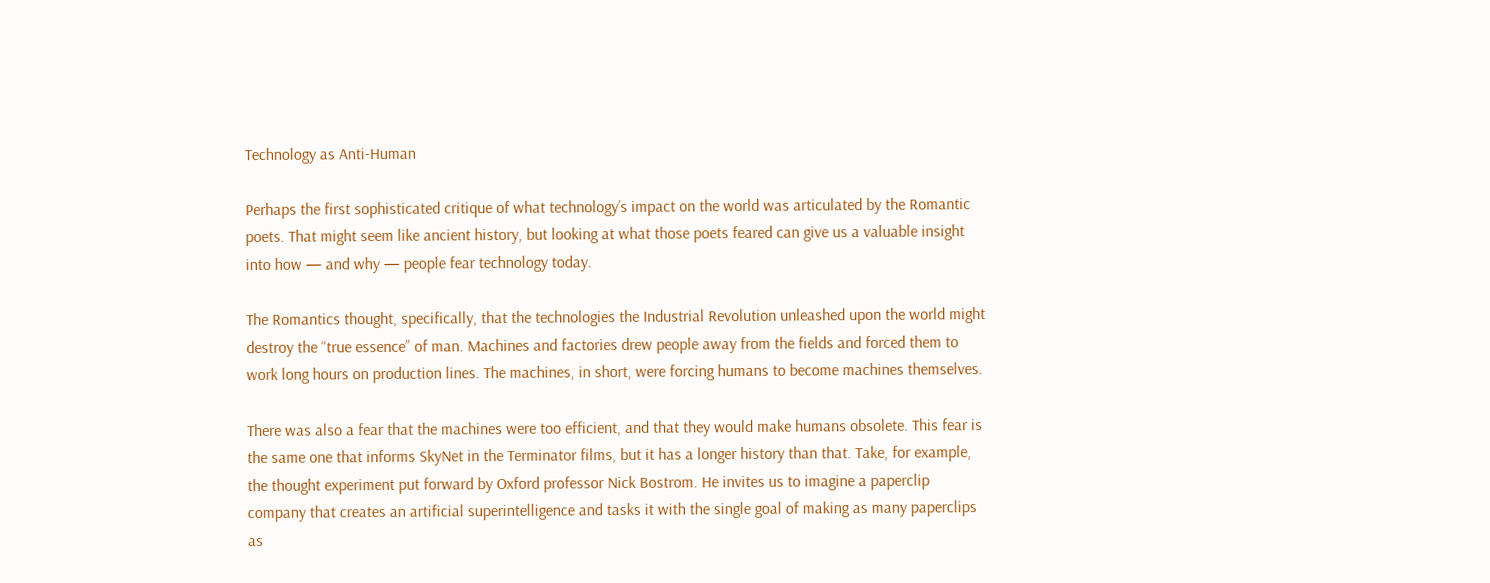Technology as Anti-Human

Perhaps the first sophisticated critique of what technology’s impact on the world was articulated by the Romantic poets. That might seem like ancient history, but looking at what those poets feared can give us a valuable insight into how — and why — people fear technology today.

The Romantics thought, specifically, that the technologies the Industrial Revolution unleashed upon the world might destroy the “true essence” of man. Machines and factories drew people away from the fields and forced them to work long hours on production lines. The machines, in short, were forcing humans to become machines themselves.

There was also a fear that the machines were too efficient, and that they would make humans obsolete. This fear is the same one that informs SkyNet in the Terminator films, but it has a longer history than that. Take, for example, the thought experiment put forward by Oxford professor Nick Bostrom. He invites us to imagine a paperclip company that creates an artificial superintelligence and tasks it with the single goal of making as many paperclips as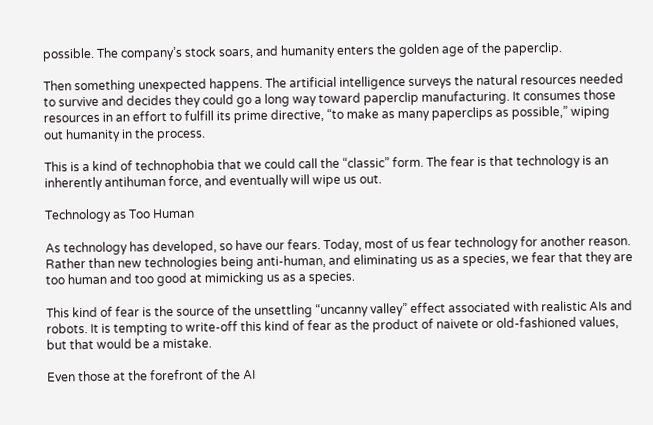possible. The company’s stock soars, and humanity enters the golden age of the paperclip.

Then something unexpected happens. The artificial intelligence surveys the natural resources needed to survive and decides they could go a long way toward paperclip manufacturing. It consumes those resources in an effort to fulfill its prime directive, “to make as many paperclips as possible,” wiping out humanity in the process.

This is a kind of technophobia that we could call the “classic” form. The fear is that technology is an inherently antihuman force, and eventually will wipe us out.

Technology as Too Human

As technology has developed, so have our fears. Today, most of us fear technology for another reason. Rather than new technologies being anti-human, and eliminating us as a species, we fear that they are too human and too good at mimicking us as a species.

This kind of fear is the source of the unsettling “uncanny valley” effect associated with realistic AIs and robots. It is tempting to write-off this kind of fear as the product of naivete or old-fashioned values, but that would be a mistake.

Even those at the forefront of the AI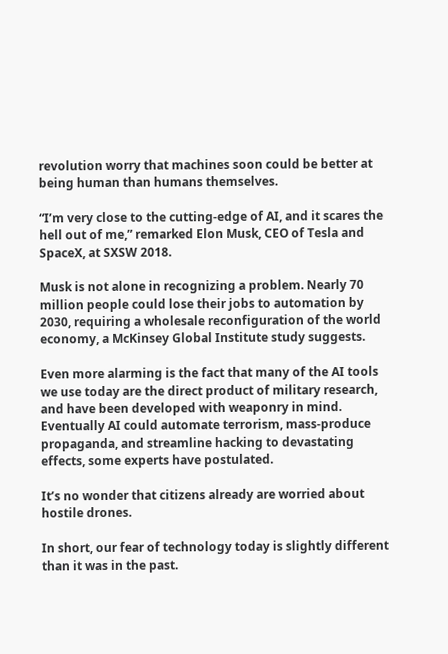revolution worry that machines soon could be better at being human than humans themselves.

“I’m very close to the cutting-edge of AI, and it scares the hell out of me,” remarked Elon Musk, CEO of Tesla and SpaceX, at SXSW 2018.

Musk is not alone in recognizing a problem. Nearly 70 million people could lose their jobs to automation by 2030, requiring a wholesale reconfiguration of the world economy, a McKinsey Global Institute study suggests.

Even more alarming is the fact that many of the AI tools we use today are the direct product of military research, and have been developed with weaponry in mind. Eventually AI could automate terrorism, mass-produce propaganda, and streamline hacking to devastating effects, some experts have postulated.

It’s no wonder that citizens already are worried about hostile drones.

In short, our fear of technology today is slightly different than it was in the past.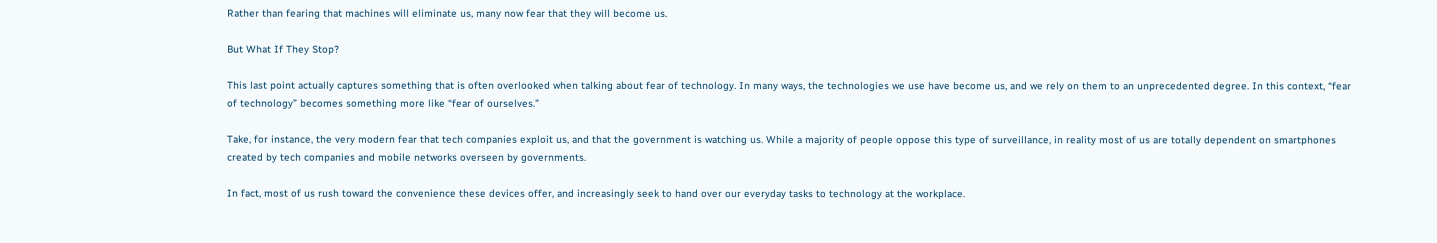Rather than fearing that machines will eliminate us, many now fear that they will become us.

But What If They Stop?

This last point actually captures something that is often overlooked when talking about fear of technology. In many ways, the technologies we use have become us, and we rely on them to an unprecedented degree. In this context, “fear of technology” becomes something more like “fear of ourselves.”

Take, for instance, the very modern fear that tech companies exploit us, and that the government is watching us. While a majority of people oppose this type of surveillance, in reality most of us are totally dependent on smartphones created by tech companies and mobile networks overseen by governments.

In fact, most of us rush toward the convenience these devices offer, and increasingly seek to hand over our everyday tasks to technology at the workplace.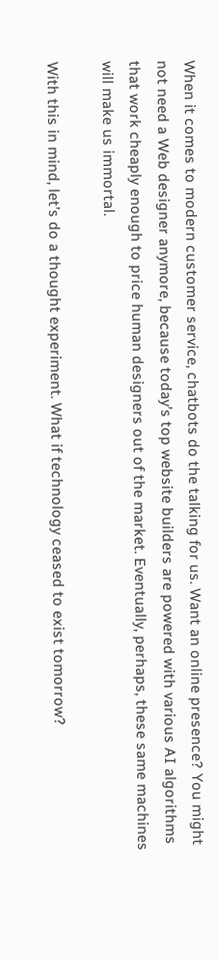When it comes to modern customer service, chatbots do the talking for us. Want an online presence? You might not need a Web designer anymore, because today’s top website builders are powered with various AI algorithms that work cheaply enough to price human designers out of the market. Eventually, perhaps, these same machines will make us immortal.

With this in mind, let’s do a thought experiment. What if technology ceased to exist tomorrow?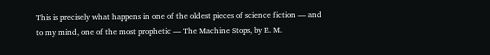This is precisely what happens in one of the oldest pieces of science fiction — and to my mind, one of the most prophetic — The Machine Stops, by E. M.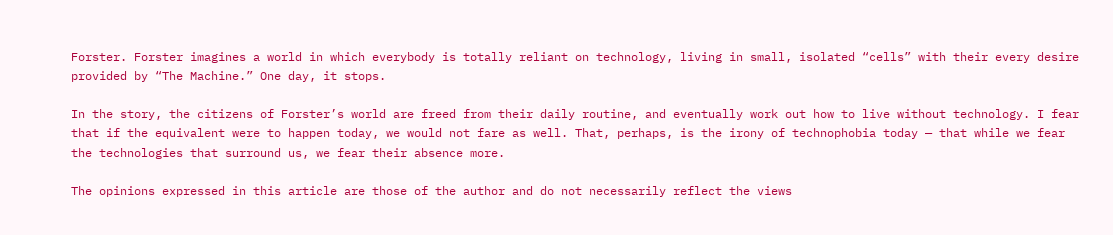Forster. Forster imagines a world in which everybody is totally reliant on technology, living in small, isolated “cells” with their every desire provided by “The Machine.” One day, it stops.

In the story, the citizens of Forster’s world are freed from their daily routine, and eventually work out how to live without technology. I fear that if the equivalent were to happen today, we would not fare as well. That, perhaps, is the irony of technophobia today — that while we fear the technologies that surround us, we fear their absence more.

The opinions expressed in this article are those of the author and do not necessarily reflect the views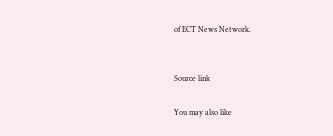of ECT News Network.


Source link

You may also like